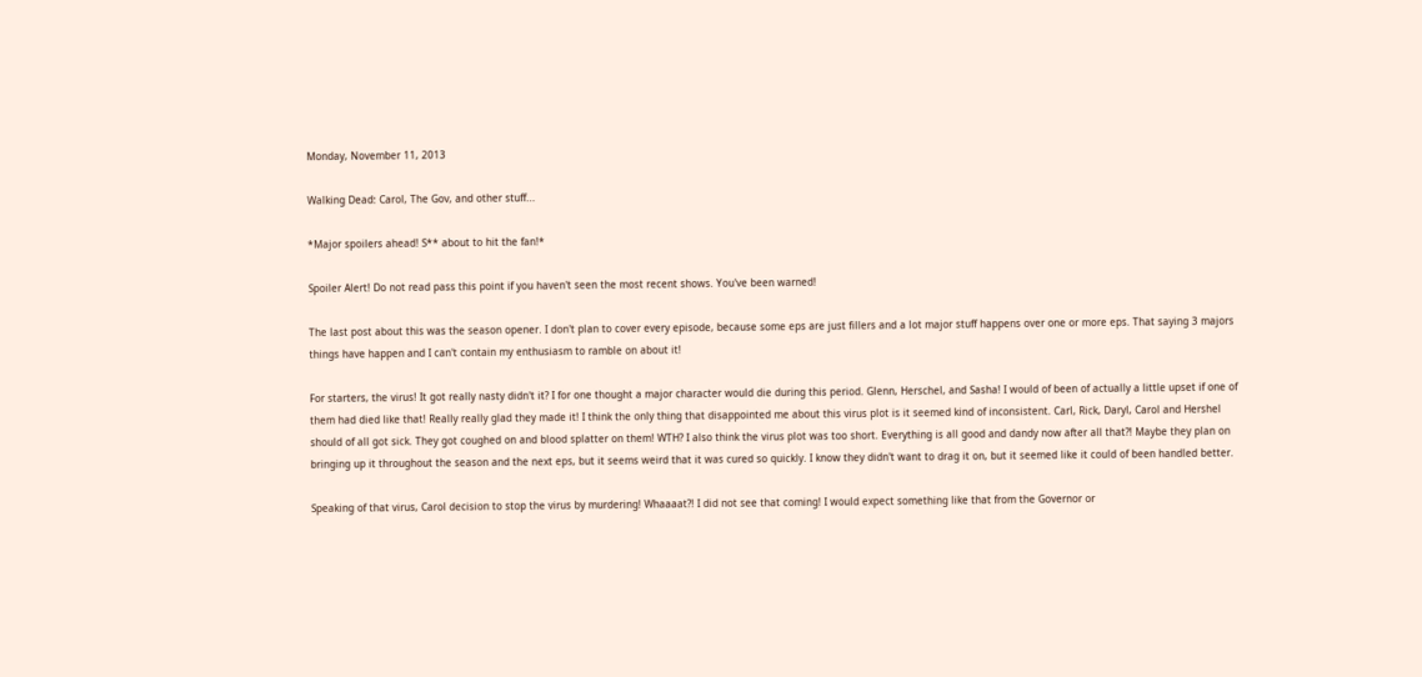Monday, November 11, 2013

Walking Dead: Carol, The Gov, and other stuff...

*Major spoilers ahead! S** about to hit the fan!*

Spoiler Alert! Do not read pass this point if you haven't seen the most recent shows. You've been warned!

The last post about this was the season opener. I don't plan to cover every episode, because some eps are just fillers and a lot major stuff happens over one or more eps. That saying 3 majors things have happen and I can't contain my enthusiasm to ramble on about it!

For starters, the virus! It got really nasty didn't it? I for one thought a major character would die during this period. Glenn, Herschel, and Sasha! I would of been of actually a little upset if one of them had died like that! Really really glad they made it! I think the only thing that disappointed me about this virus plot is it seemed kind of inconsistent. Carl, Rick, Daryl, Carol and Hershel should of all got sick. They got coughed on and blood splatter on them! WTH? I also think the virus plot was too short. Everything is all good and dandy now after all that?! Maybe they plan on bringing up it throughout the season and the next eps, but it seems weird that it was cured so quickly. I know they didn't want to drag it on, but it seemed like it could of been handled better.

Speaking of that virus, Carol decision to stop the virus by murdering! Whaaaat?! I did not see that coming! I would expect something like that from the Governor or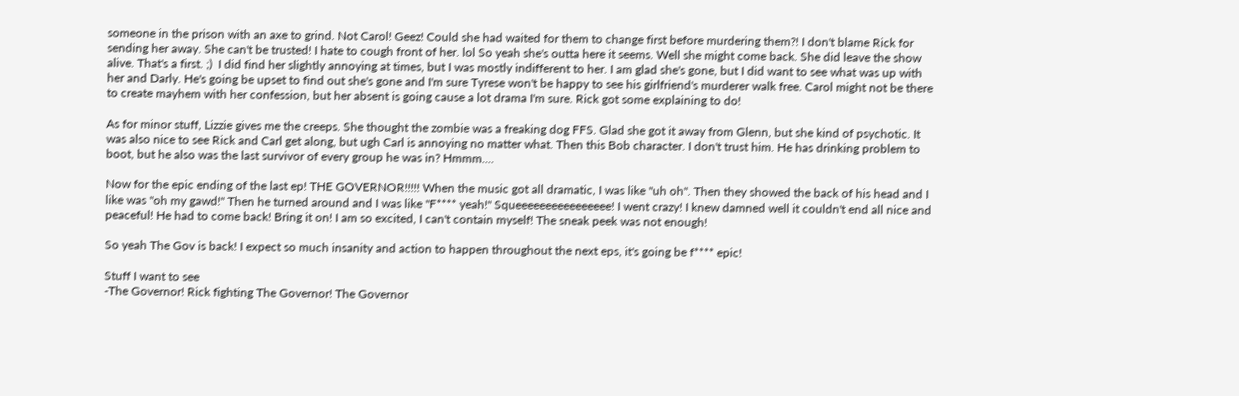someone in the prison with an axe to grind. Not Carol! Geez! Could she had waited for them to change first before murdering them?! I don't blame Rick for sending her away. She can't be trusted! I hate to cough front of her. lol So yeah she's outta here it seems. Well she might come back. She did leave the show alive. That's a first. ;)  I did find her slightly annoying at times, but I was mostly indifferent to her. I am glad she's gone, but I did want to see what was up with her and Darly. He's going be upset to find out she's gone and I'm sure Tyrese won't be happy to see his girlfriend's murderer walk free. Carol might not be there to create mayhem with her confession, but her absent is going cause a lot drama I'm sure. Rick got some explaining to do!

As for minor stuff, Lizzie gives me the creeps. She thought the zombie was a freaking dog FFS. Glad she got it away from Glenn, but she kind of psychotic. It was also nice to see Rick and Carl get along, but ugh Carl is annoying no matter what. Then this Bob character. I don't trust him. He has drinking problem to boot, but he also was the last survivor of every group he was in? Hmmm....

Now for the epic ending of the last ep! THE GOVERNOR!!!!! When the music got all dramatic, I was like "uh oh". Then they showed the back of his head and I like was "oh my gawd!" Then he turned around and I was like "F**** yeah!" Squeeeeeeeeeeeeeeee! I went crazy! I knew damned well it couldn't end all nice and peaceful! He had to come back! Bring it on! I am so excited, I can't contain myself! The sneak peek was not enough!

So yeah The Gov is back! I expect so much insanity and action to happen throughout the next eps, it's going be f**** epic!

Stuff I want to see
-The Governor! Rick fighting The Governor! The Governor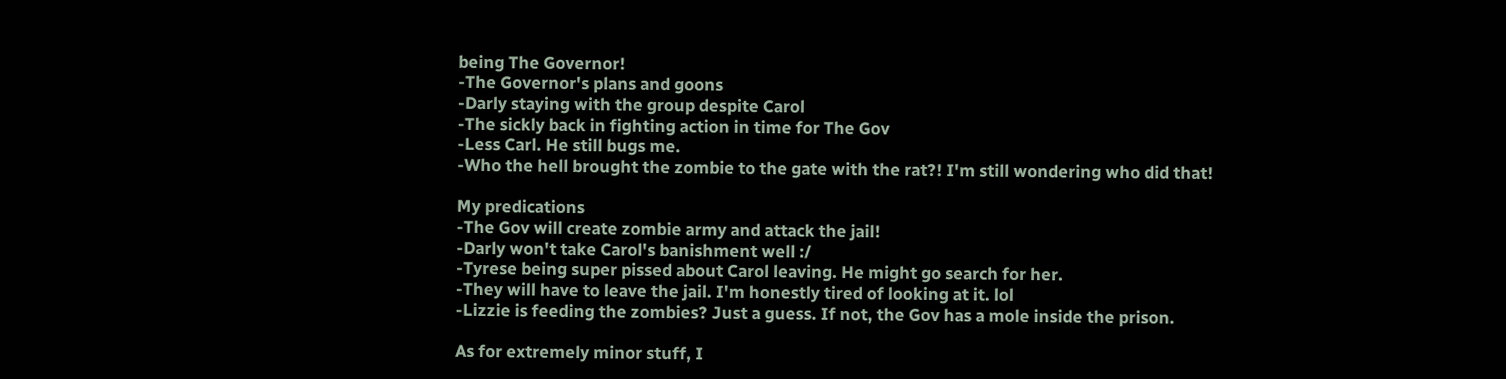being The Governor!
-The Governor's plans and goons
-Darly staying with the group despite Carol
-The sickly back in fighting action in time for The Gov
-Less Carl. He still bugs me.
-Who the hell brought the zombie to the gate with the rat?! I'm still wondering who did that!

My predications
-The Gov will create zombie army and attack the jail!
-Darly won't take Carol's banishment well :/
-Tyrese being super pissed about Carol leaving. He might go search for her.
-They will have to leave the jail. I'm honestly tired of looking at it. lol
-Lizzie is feeding the zombies? Just a guess. If not, the Gov has a mole inside the prison.

As for extremely minor stuff, I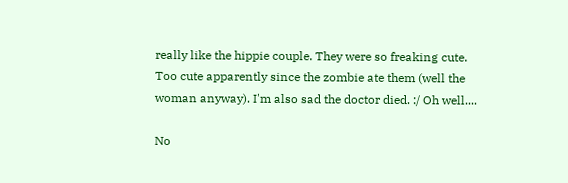really like the hippie couple. They were so freaking cute. Too cute apparently since the zombie ate them (well the woman anyway). I'm also sad the doctor died. :/ Oh well....

No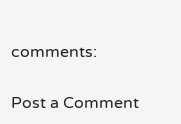comments:

Post a Comment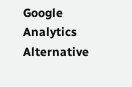Google Analytics Alternative